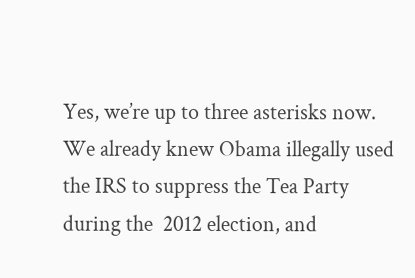Yes, we’re up to three asterisks now.  We already knew Obama illegally used the IRS to suppress the Tea Party during the  2012 election, and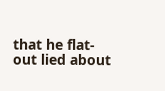that he flat-out lied about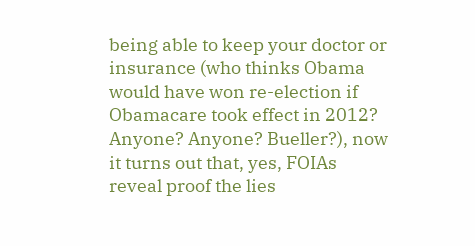being able to keep your doctor or insurance (who thinks Obama would have won re-election if Obamacare took effect in 2012?  Anyone? Anyone? Bueller?), now it turns out that, yes, FOIAs reveal proof the lies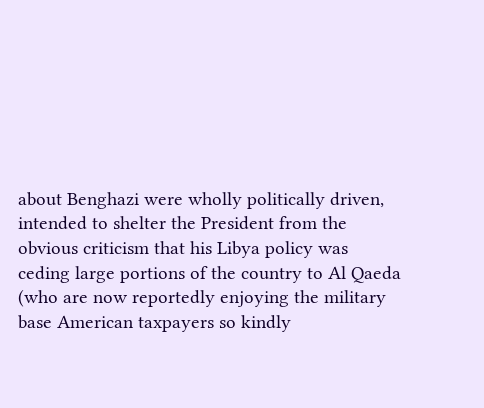about Benghazi were wholly politically driven, intended to shelter the President from the obvious criticism that his Libya policy was ceding large portions of the country to Al Qaeda (who are now reportedly enjoying the military base American taxpayers so kindly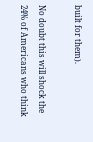built for them).

No doubt this will shock the 24% of Americans who think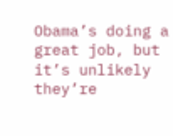Obama’s doing a great job, but it’s unlikely they’re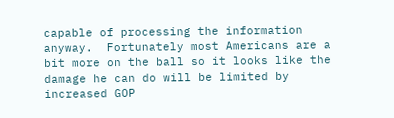capable of processing the information anyway.  Fortunately most Americans are a bit more on the ball so it looks like the damage he can do will be limited by increased GOP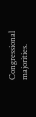Congressional majorities.